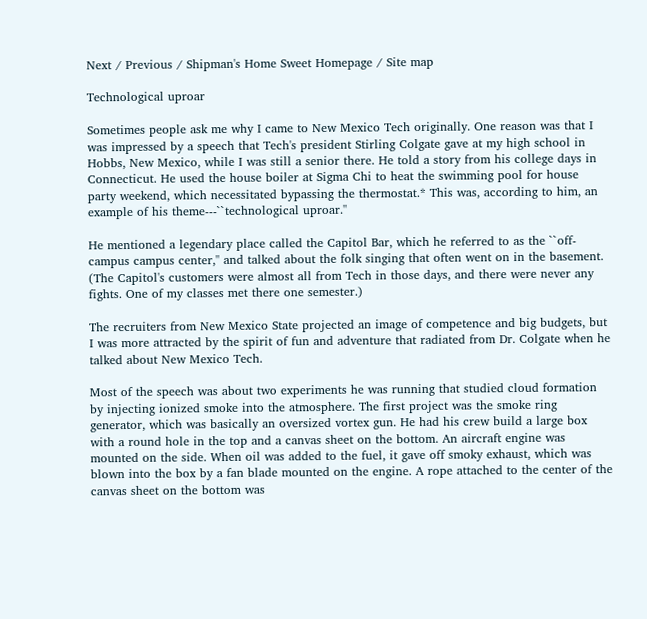Next / Previous / Shipman's Home Sweet Homepage / Site map

Technological uproar

Sometimes people ask me why I came to New Mexico Tech originally. One reason was that I was impressed by a speech that Tech's president Stirling Colgate gave at my high school in Hobbs, New Mexico, while I was still a senior there. He told a story from his college days in Connecticut. He used the house boiler at Sigma Chi to heat the swimming pool for house party weekend, which necessitated bypassing the thermostat.* This was, according to him, an example of his theme---``technological uproar.''

He mentioned a legendary place called the Capitol Bar, which he referred to as the ``off-campus campus center,'' and talked about the folk singing that often went on in the basement. (The Capitol's customers were almost all from Tech in those days, and there were never any fights. One of my classes met there one semester.)

The recruiters from New Mexico State projected an image of competence and big budgets, but I was more attracted by the spirit of fun and adventure that radiated from Dr. Colgate when he talked about New Mexico Tech.

Most of the speech was about two experiments he was running that studied cloud formation by injecting ionized smoke into the atmosphere. The first project was the smoke ring generator, which was basically an oversized vortex gun. He had his crew build a large box with a round hole in the top and a canvas sheet on the bottom. An aircraft engine was mounted on the side. When oil was added to the fuel, it gave off smoky exhaust, which was blown into the box by a fan blade mounted on the engine. A rope attached to the center of the canvas sheet on the bottom was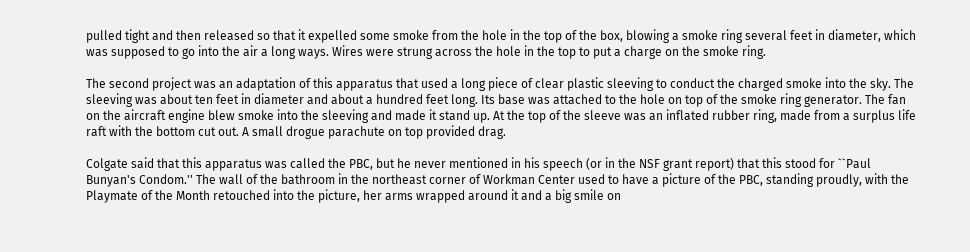pulled tight and then released so that it expelled some smoke from the hole in the top of the box, blowing a smoke ring several feet in diameter, which was supposed to go into the air a long ways. Wires were strung across the hole in the top to put a charge on the smoke ring.

The second project was an adaptation of this apparatus that used a long piece of clear plastic sleeving to conduct the charged smoke into the sky. The sleeving was about ten feet in diameter and about a hundred feet long. Its base was attached to the hole on top of the smoke ring generator. The fan on the aircraft engine blew smoke into the sleeving and made it stand up. At the top of the sleeve was an inflated rubber ring, made from a surplus life raft with the bottom cut out. A small drogue parachute on top provided drag.

Colgate said that this apparatus was called the PBC, but he never mentioned in his speech (or in the NSF grant report) that this stood for ``Paul Bunyan's Condom.'' The wall of the bathroom in the northeast corner of Workman Center used to have a picture of the PBC, standing proudly, with the Playmate of the Month retouched into the picture, her arms wrapped around it and a big smile on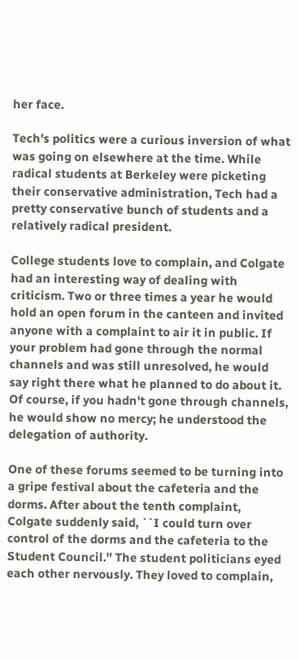her face.

Tech's politics were a curious inversion of what was going on elsewhere at the time. While radical students at Berkeley were picketing their conservative administration, Tech had a pretty conservative bunch of students and a relatively radical president.

College students love to complain, and Colgate had an interesting way of dealing with criticism. Two or three times a year he would hold an open forum in the canteen and invited anyone with a complaint to air it in public. If your problem had gone through the normal channels and was still unresolved, he would say right there what he planned to do about it. Of course, if you hadn't gone through channels, he would show no mercy; he understood the delegation of authority.

One of these forums seemed to be turning into a gripe festival about the cafeteria and the dorms. After about the tenth complaint, Colgate suddenly said, ``I could turn over control of the dorms and the cafeteria to the Student Council.'' The student politicians eyed each other nervously. They loved to complain,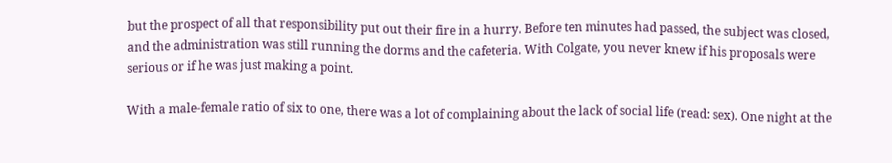but the prospect of all that responsibility put out their fire in a hurry. Before ten minutes had passed, the subject was closed, and the administration was still running the dorms and the cafeteria. With Colgate, you never knew if his proposals were serious or if he was just making a point.

With a male-female ratio of six to one, there was a lot of complaining about the lack of social life (read: sex). One night at the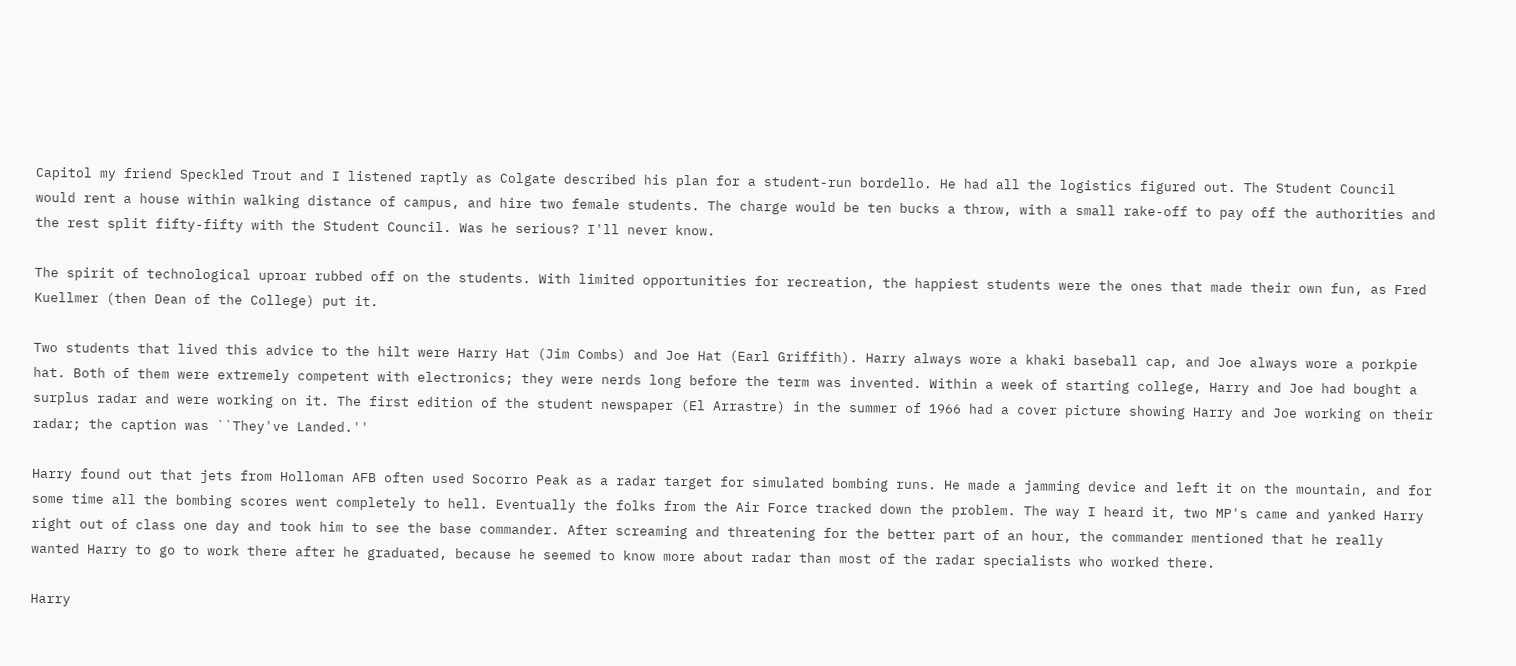Capitol my friend Speckled Trout and I listened raptly as Colgate described his plan for a student-run bordello. He had all the logistics figured out. The Student Council would rent a house within walking distance of campus, and hire two female students. The charge would be ten bucks a throw, with a small rake-off to pay off the authorities and the rest split fifty-fifty with the Student Council. Was he serious? I'll never know.

The spirit of technological uproar rubbed off on the students. With limited opportunities for recreation, the happiest students were the ones that made their own fun, as Fred Kuellmer (then Dean of the College) put it.

Two students that lived this advice to the hilt were Harry Hat (Jim Combs) and Joe Hat (Earl Griffith). Harry always wore a khaki baseball cap, and Joe always wore a porkpie hat. Both of them were extremely competent with electronics; they were nerds long before the term was invented. Within a week of starting college, Harry and Joe had bought a surplus radar and were working on it. The first edition of the student newspaper (El Arrastre) in the summer of 1966 had a cover picture showing Harry and Joe working on their radar; the caption was ``They've Landed.''

Harry found out that jets from Holloman AFB often used Socorro Peak as a radar target for simulated bombing runs. He made a jamming device and left it on the mountain, and for some time all the bombing scores went completely to hell. Eventually the folks from the Air Force tracked down the problem. The way I heard it, two MP's came and yanked Harry right out of class one day and took him to see the base commander. After screaming and threatening for the better part of an hour, the commander mentioned that he really wanted Harry to go to work there after he graduated, because he seemed to know more about radar than most of the radar specialists who worked there.

Harry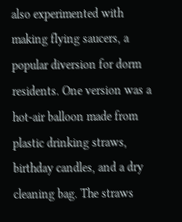also experimented with making flying saucers, a popular diversion for dorm residents. One version was a hot-air balloon made from plastic drinking straws, birthday candles, and a dry cleaning bag. The straws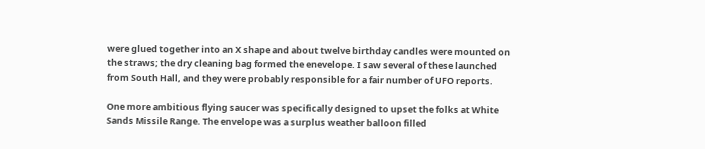were glued together into an X shape and about twelve birthday candles were mounted on the straws; the dry cleaning bag formed the enevelope. I saw several of these launched from South Hall, and they were probably responsible for a fair number of UFO reports.

One more ambitious flying saucer was specifically designed to upset the folks at White Sands Missile Range. The envelope was a surplus weather balloon filled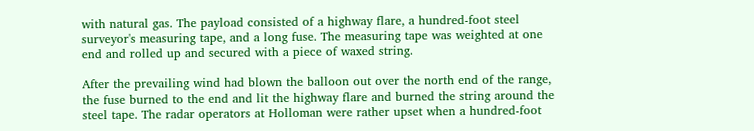with natural gas. The payload consisted of a highway flare, a hundred-foot steel surveyor's measuring tape, and a long fuse. The measuring tape was weighted at one end and rolled up and secured with a piece of waxed string.

After the prevailing wind had blown the balloon out over the north end of the range, the fuse burned to the end and lit the highway flare and burned the string around the steel tape. The radar operators at Holloman were rather upset when a hundred-foot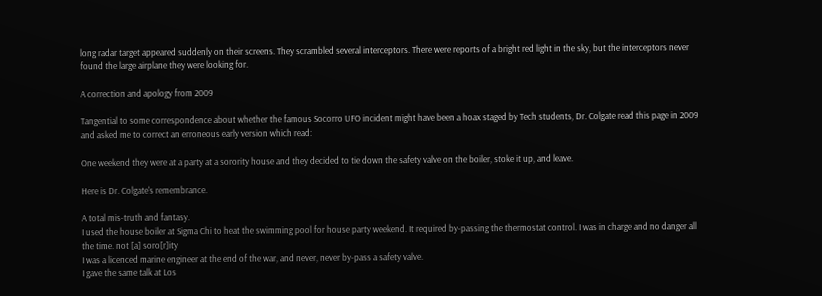long radar target appeared suddenly on their screens. They scrambled several interceptors. There were reports of a bright red light in the sky, but the interceptors never found the large airplane they were looking for.

A correction and apology from 2009

Tangential to some correspondence about whether the famous Socorro UFO incident might have been a hoax staged by Tech students, Dr. Colgate read this page in 2009 and asked me to correct an erroneous early version which read:

One weekend they were at a party at a sorority house and they decided to tie down the safety valve on the boiler, stoke it up, and leave.

Here is Dr. Colgate's remembrance.

A total mis-truth and fantasy.
I used the house boiler at Sigma Chi to heat the swimming pool for house party weekend. It required by-passing the thermostat control. I was in charge and no danger all the time. not [a] soro[r]ity
I was a licenced marine engineer at the end of the war, and never, never by-pass a safety valve.
I gave the same talk at Los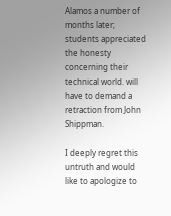Alamos a number of months later; students appreciated the honesty concerning their technical world. will have to demand a retraction from John Shippman.

I deeply regret this untruth and would like to apologize to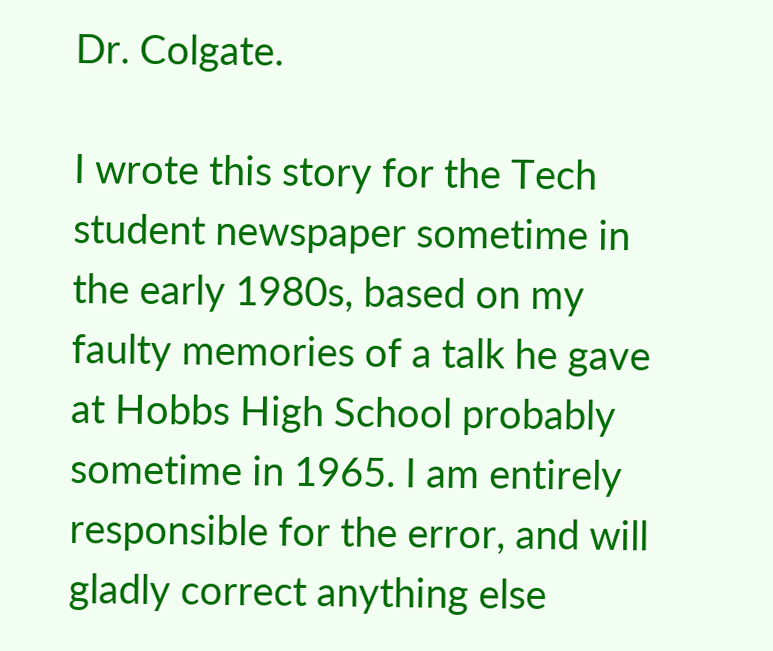Dr. Colgate.

I wrote this story for the Tech student newspaper sometime in the early 1980s, based on my faulty memories of a talk he gave at Hobbs High School probably sometime in 1965. I am entirely responsible for the error, and will gladly correct anything else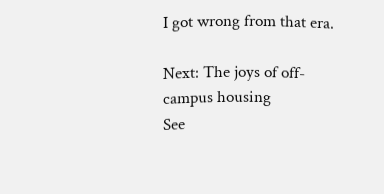I got wrong from that era.

Next: The joys of off-campus housing
See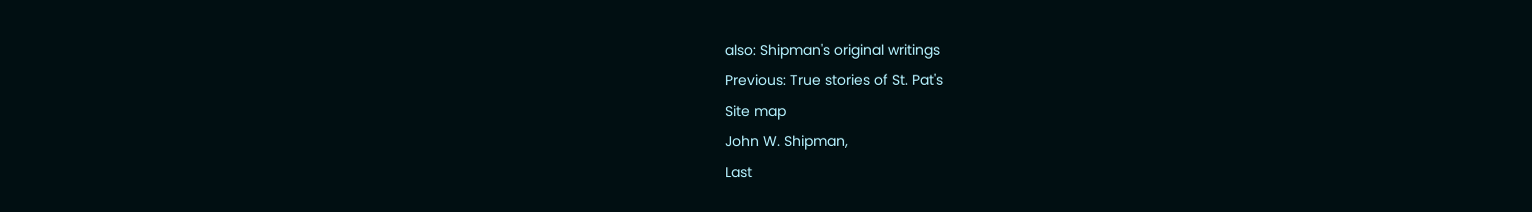also: Shipman's original writings
Previous: True stories of St. Pat's
Site map
John W. Shipman,
Last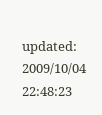updated: 2009/10/04 22:48:23